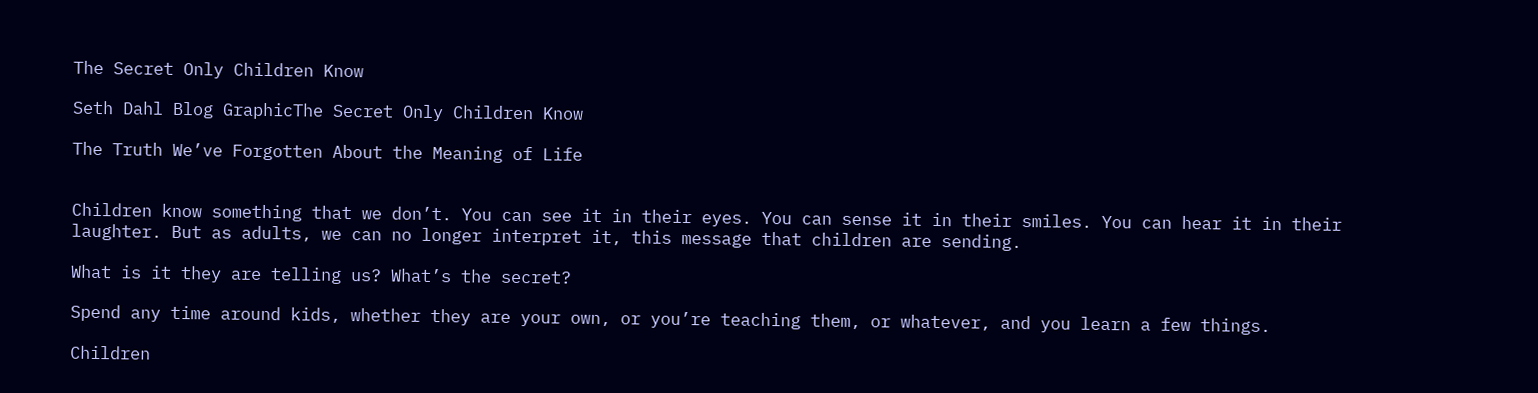The Secret Only Children Know

Seth Dahl Blog GraphicThe Secret Only Children Know

The Truth We’ve Forgotten About the Meaning of Life


Children know something that we don’t. You can see it in their eyes. You can sense it in their smiles. You can hear it in their laughter. But as adults, we can no longer interpret it, this message that children are sending.

What is it they are telling us? What’s the secret?

Spend any time around kids, whether they are your own, or you’re teaching them, or whatever, and you learn a few things.

Children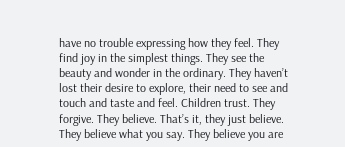have no trouble expressing how they feel. They find joy in the simplest things. They see the beauty and wonder in the ordinary. They haven’t lost their desire to explore, their need to see and touch and taste and feel. Children trust. They forgive. They believe. That’s it, they just believe. They believe what you say. They believe you are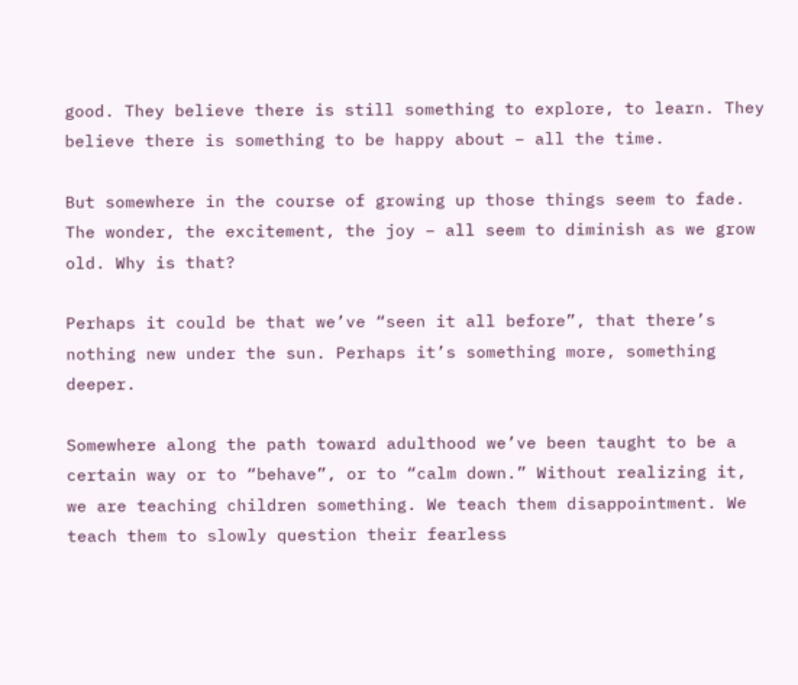good. They believe there is still something to explore, to learn. They believe there is something to be happy about – all the time.

But somewhere in the course of growing up those things seem to fade. The wonder, the excitement, the joy – all seem to diminish as we grow old. Why is that?

Perhaps it could be that we’ve “seen it all before”, that there’s nothing new under the sun. Perhaps it’s something more, something deeper.

Somewhere along the path toward adulthood we’ve been taught to be a certain way or to “behave”, or to “calm down.” Without realizing it, we are teaching children something. We teach them disappointment. We teach them to slowly question their fearless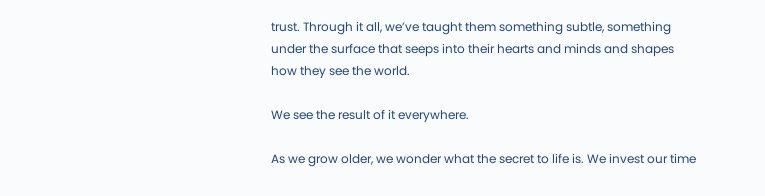trust. Through it all, we’ve taught them something subtle, something under the surface that seeps into their hearts and minds and shapes how they see the world.

We see the result of it everywhere.

As we grow older, we wonder what the secret to life is. We invest our time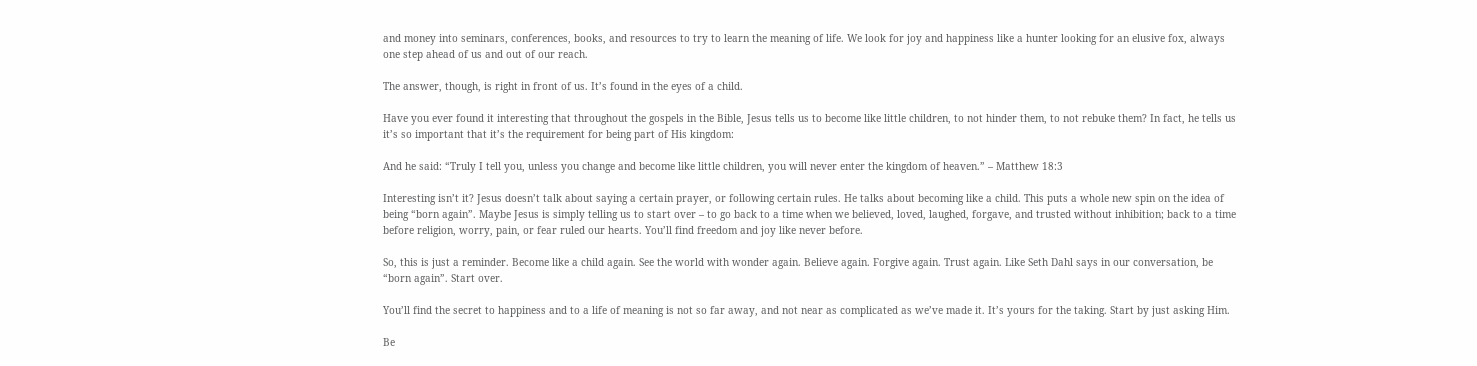and money into seminars, conferences, books, and resources to try to learn the meaning of life. We look for joy and happiness like a hunter looking for an elusive fox, always one step ahead of us and out of our reach.

The answer, though, is right in front of us. It’s found in the eyes of a child.

Have you ever found it interesting that throughout the gospels in the Bible, Jesus tells us to become like little children, to not hinder them, to not rebuke them? In fact, he tells us it’s so important that it’s the requirement for being part of His kingdom:

And he said: “Truly I tell you, unless you change and become like little children, you will never enter the kingdom of heaven.” – Matthew 18:3

Interesting isn’t it? Jesus doesn’t talk about saying a certain prayer, or following certain rules. He talks about becoming like a child. This puts a whole new spin on the idea of being “born again”. Maybe Jesus is simply telling us to start over – to go back to a time when we believed, loved, laughed, forgave, and trusted without inhibition; back to a time before religion, worry, pain, or fear ruled our hearts. You’ll find freedom and joy like never before.

So, this is just a reminder. Become like a child again. See the world with wonder again. Believe again. Forgive again. Trust again. Like Seth Dahl says in our conversation, be “born again”. Start over.

You’ll find the secret to happiness and to a life of meaning is not so far away, and not near as complicated as we’ve made it. It’s yours for the taking. Start by just asking Him.

Be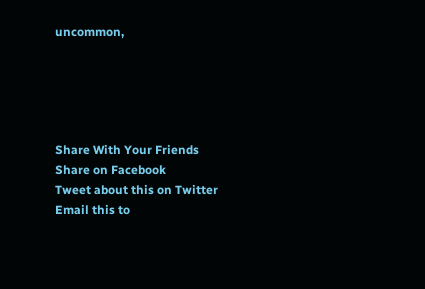uncommon,





Share With Your Friends
Share on Facebook
Tweet about this on Twitter
Email this to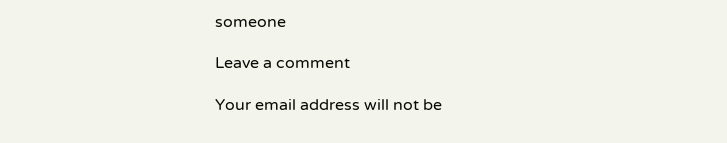someone

Leave a comment

Your email address will not be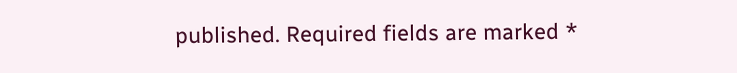published. Required fields are marked *